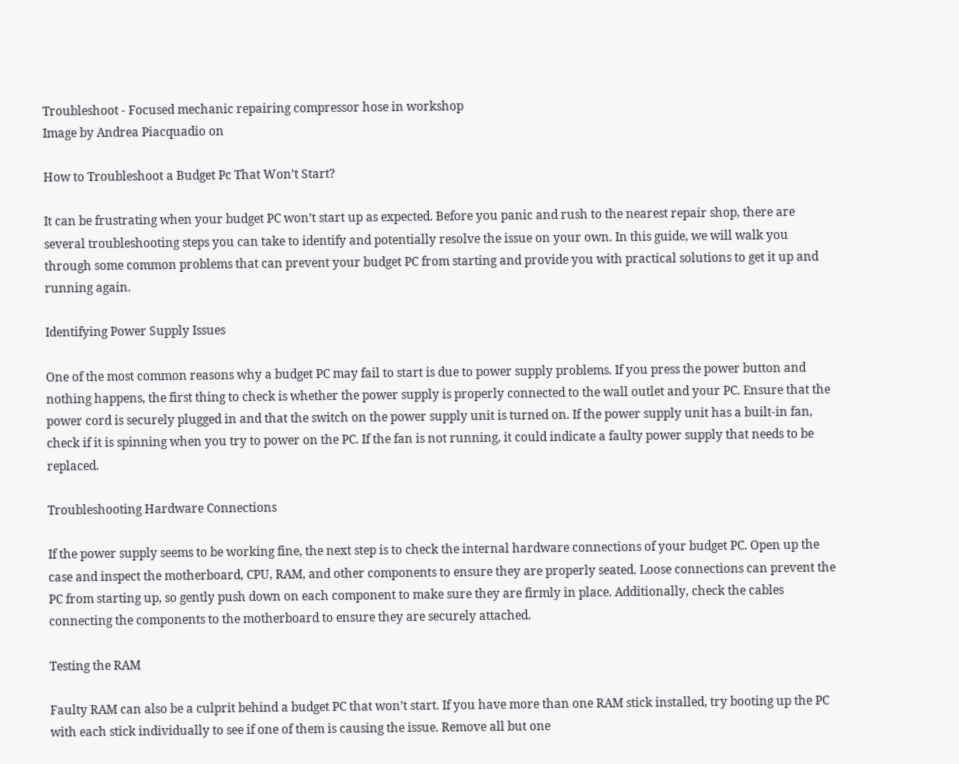Troubleshoot - Focused mechanic repairing compressor hose in workshop
Image by Andrea Piacquadio on

How to Troubleshoot a Budget Pc That Won’t Start?

It can be frustrating when your budget PC won’t start up as expected. Before you panic and rush to the nearest repair shop, there are several troubleshooting steps you can take to identify and potentially resolve the issue on your own. In this guide, we will walk you through some common problems that can prevent your budget PC from starting and provide you with practical solutions to get it up and running again.

Identifying Power Supply Issues

One of the most common reasons why a budget PC may fail to start is due to power supply problems. If you press the power button and nothing happens, the first thing to check is whether the power supply is properly connected to the wall outlet and your PC. Ensure that the power cord is securely plugged in and that the switch on the power supply unit is turned on. If the power supply unit has a built-in fan, check if it is spinning when you try to power on the PC. If the fan is not running, it could indicate a faulty power supply that needs to be replaced.

Troubleshooting Hardware Connections

If the power supply seems to be working fine, the next step is to check the internal hardware connections of your budget PC. Open up the case and inspect the motherboard, CPU, RAM, and other components to ensure they are properly seated. Loose connections can prevent the PC from starting up, so gently push down on each component to make sure they are firmly in place. Additionally, check the cables connecting the components to the motherboard to ensure they are securely attached.

Testing the RAM

Faulty RAM can also be a culprit behind a budget PC that won’t start. If you have more than one RAM stick installed, try booting up the PC with each stick individually to see if one of them is causing the issue. Remove all but one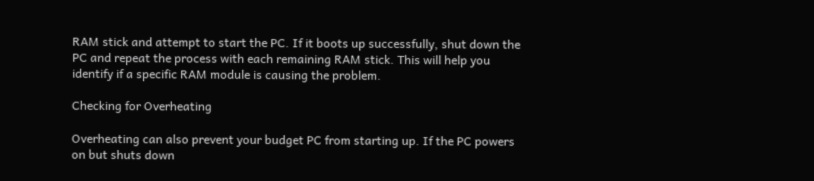RAM stick and attempt to start the PC. If it boots up successfully, shut down the PC and repeat the process with each remaining RAM stick. This will help you identify if a specific RAM module is causing the problem.

Checking for Overheating

Overheating can also prevent your budget PC from starting up. If the PC powers on but shuts down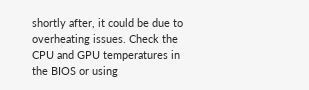shortly after, it could be due to overheating issues. Check the CPU and GPU temperatures in the BIOS or using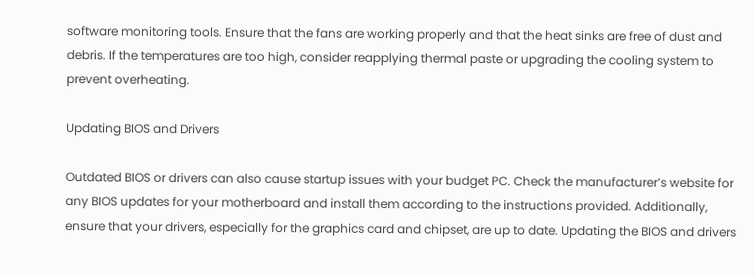software monitoring tools. Ensure that the fans are working properly and that the heat sinks are free of dust and debris. If the temperatures are too high, consider reapplying thermal paste or upgrading the cooling system to prevent overheating.

Updating BIOS and Drivers

Outdated BIOS or drivers can also cause startup issues with your budget PC. Check the manufacturer’s website for any BIOS updates for your motherboard and install them according to the instructions provided. Additionally, ensure that your drivers, especially for the graphics card and chipset, are up to date. Updating the BIOS and drivers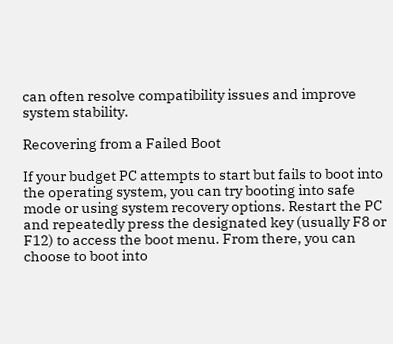can often resolve compatibility issues and improve system stability.

Recovering from a Failed Boot

If your budget PC attempts to start but fails to boot into the operating system, you can try booting into safe mode or using system recovery options. Restart the PC and repeatedly press the designated key (usually F8 or F12) to access the boot menu. From there, you can choose to boot into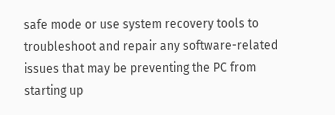safe mode or use system recovery tools to troubleshoot and repair any software-related issues that may be preventing the PC from starting up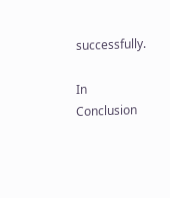successfully.

In Conclusion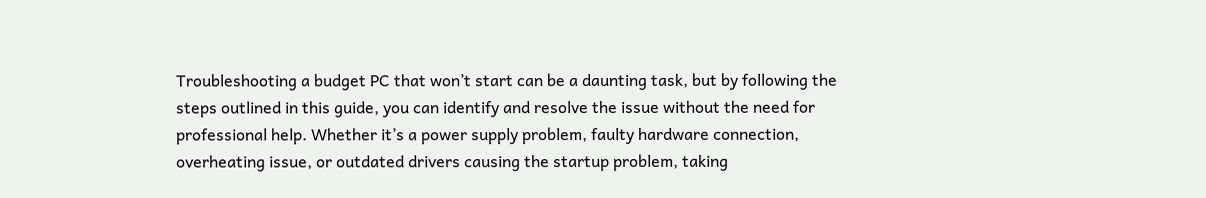Troubleshooting a budget PC that won’t start can be a daunting task, but by following the steps outlined in this guide, you can identify and resolve the issue without the need for professional help. Whether it’s a power supply problem, faulty hardware connection, overheating issue, or outdated drivers causing the startup problem, taking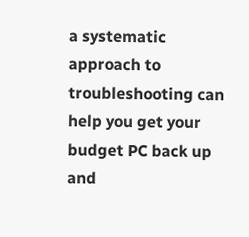a systematic approach to troubleshooting can help you get your budget PC back up and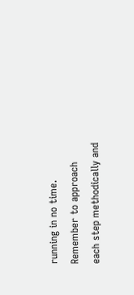running in no time. Remember to approach each step methodically and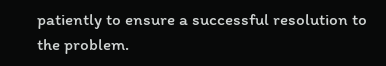patiently to ensure a successful resolution to the problem.